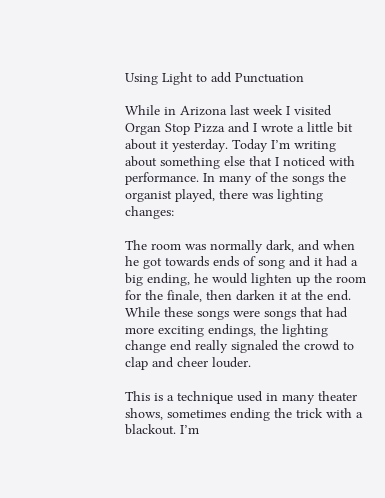Using Light to add Punctuation

While in Arizona last week I visited Organ Stop Pizza and I wrote a little bit about it yesterday. Today I’m writing about something else that I noticed with performance. In many of the songs the organist played, there was lighting changes:

The room was normally dark, and when he got towards ends of song and it had a big ending, he would lighten up the room for the finale, then darken it at the end. While these songs were songs that had more exciting endings, the lighting change end really signaled the crowd to clap and cheer louder.

This is a technique used in many theater shows, sometimes ending the trick with a blackout. I’m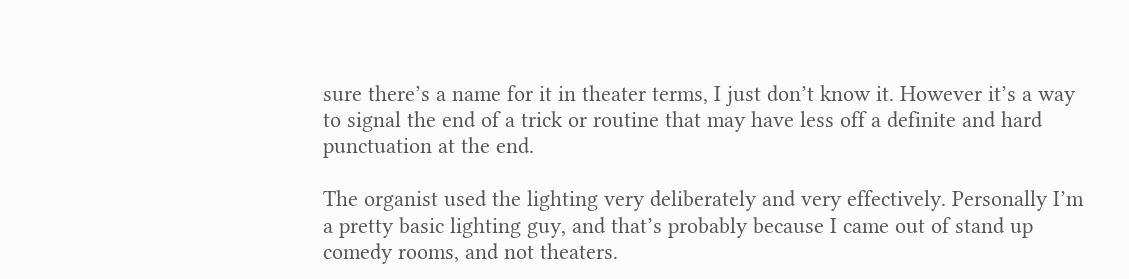sure there’s a name for it in theater terms, I just don’t know it. However it’s a way to signal the end of a trick or routine that may have less off a definite and hard punctuation at the end.

The organist used the lighting very deliberately and very effectively. Personally I’m a pretty basic lighting guy, and that’s probably because I came out of stand up comedy rooms, and not theaters.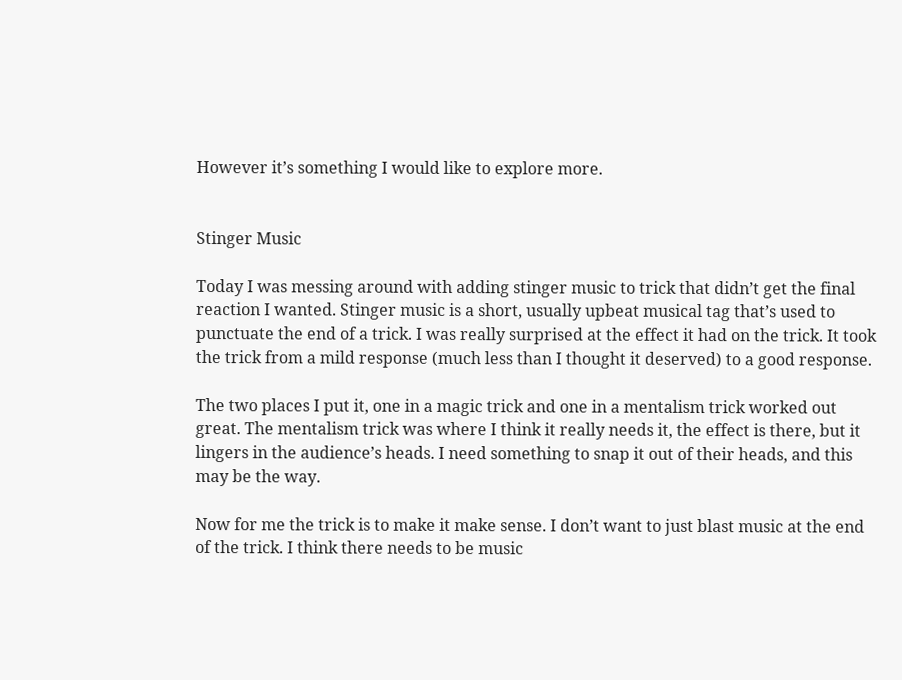However it’s something I would like to explore more.


Stinger Music

Today I was messing around with adding stinger music to trick that didn’t get the final reaction I wanted. Stinger music is a short, usually upbeat musical tag that’s used to punctuate the end of a trick. I was really surprised at the effect it had on the trick. It took the trick from a mild response (much less than I thought it deserved) to a good response.

The two places I put it, one in a magic trick and one in a mentalism trick worked out great. The mentalism trick was where I think it really needs it, the effect is there, but it lingers in the audience’s heads. I need something to snap it out of their heads, and this may be the way.

Now for me the trick is to make it make sense. I don’t want to just blast music at the end of the trick. I think there needs to be music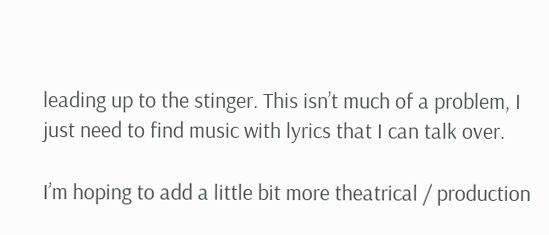leading up to the stinger. This isn’t much of a problem, I just need to find music with lyrics that I can talk over.

I’m hoping to add a little bit more theatrical / production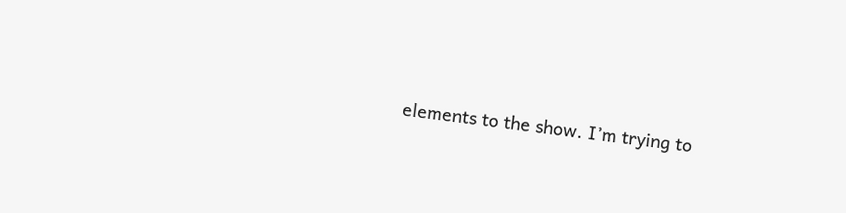elements to the show. I’m trying to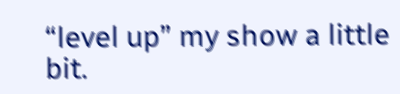“level up” my show a little bit.